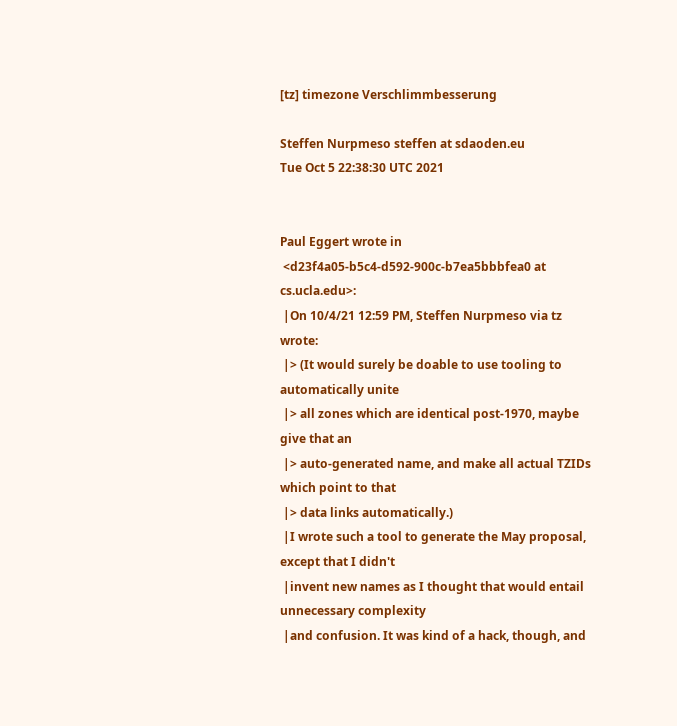[tz] timezone Verschlimmbesserung

Steffen Nurpmeso steffen at sdaoden.eu
Tue Oct 5 22:38:30 UTC 2021


Paul Eggert wrote in
 <d23f4a05-b5c4-d592-900c-b7ea5bbbfea0 at cs.ucla.edu>:
 |On 10/4/21 12:59 PM, Steffen Nurpmeso via tz wrote:
 |> (It would surely be doable to use tooling to automatically unite
 |> all zones which are identical post-1970, maybe give that an
 |> auto-generated name, and make all actual TZIDs which point to that
 |> data links automatically.)
 |I wrote such a tool to generate the May proposal, except that I didn't
 |invent new names as I thought that would entail unnecessary complexity
 |and confusion. It was kind of a hack, though, and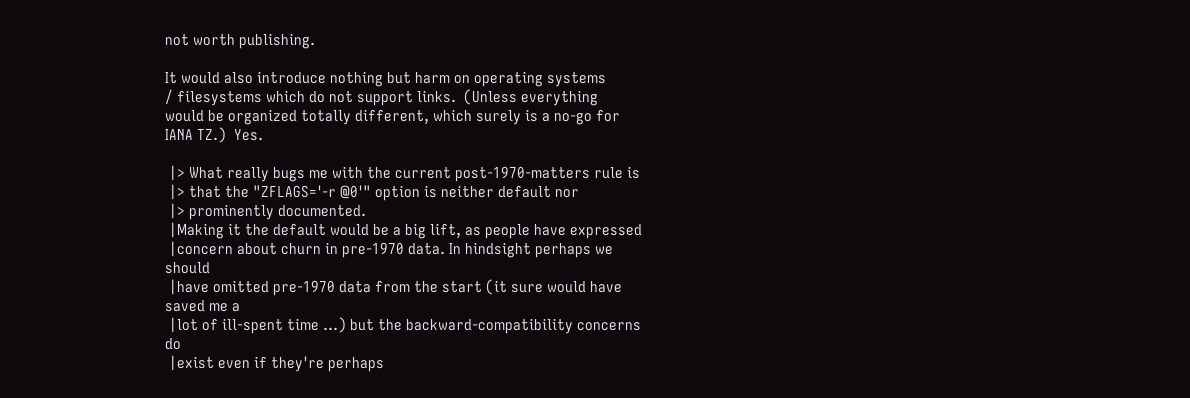not worth publishing.

It would also introduce nothing but harm on operating systems
/ filesystems which do not support links.  (Unless everything
would be organized totally different, which surely is a no-go for
IANA TZ.)  Yes.

 |> What really bugs me with the current post-1970-matters rule is
 |> that the "ZFLAGS='-r @0'" option is neither default nor
 |> prominently documented.
 |Making it the default would be a big lift, as people have expressed
 |concern about churn in pre-1970 data. In hindsight perhaps we should
 |have omitted pre-1970 data from the start (it sure would have saved me a
 |lot of ill-spent time ...) but the backward-compatibility concerns do
 |exist even if they're perhaps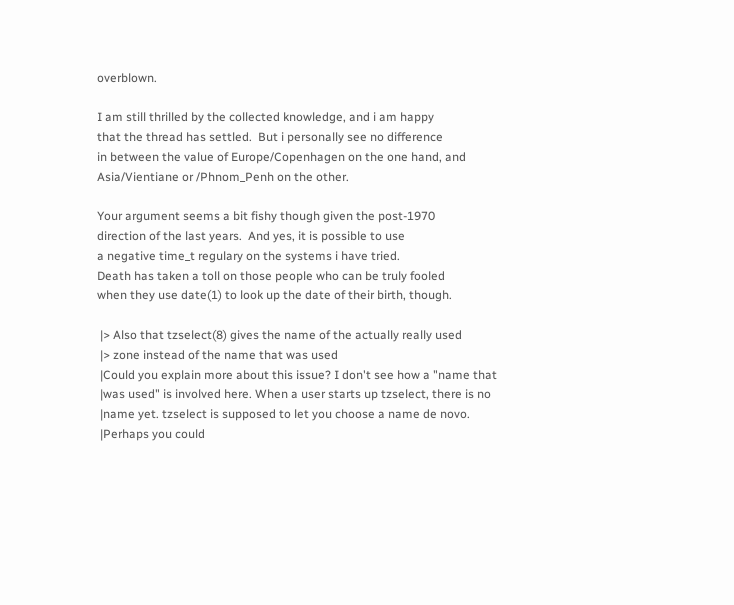overblown.

I am still thrilled by the collected knowledge, and i am happy
that the thread has settled.  But i personally see no difference
in between the value of Europe/Copenhagen on the one hand, and
Asia/Vientiane or /Phnom_Penh on the other.

Your argument seems a bit fishy though given the post-1970
direction of the last years.  And yes, it is possible to use
a negative time_t regulary on the systems i have tried.
Death has taken a toll on those people who can be truly fooled
when they use date(1) to look up the date of their birth, though.

 |> Also that tzselect(8) gives the name of the actually really used
 |> zone instead of the name that was used
 |Could you explain more about this issue? I don't see how a "name that
 |was used" is involved here. When a user starts up tzselect, there is no
 |name yet. tzselect is supposed to let you choose a name de novo.
 |Perhaps you could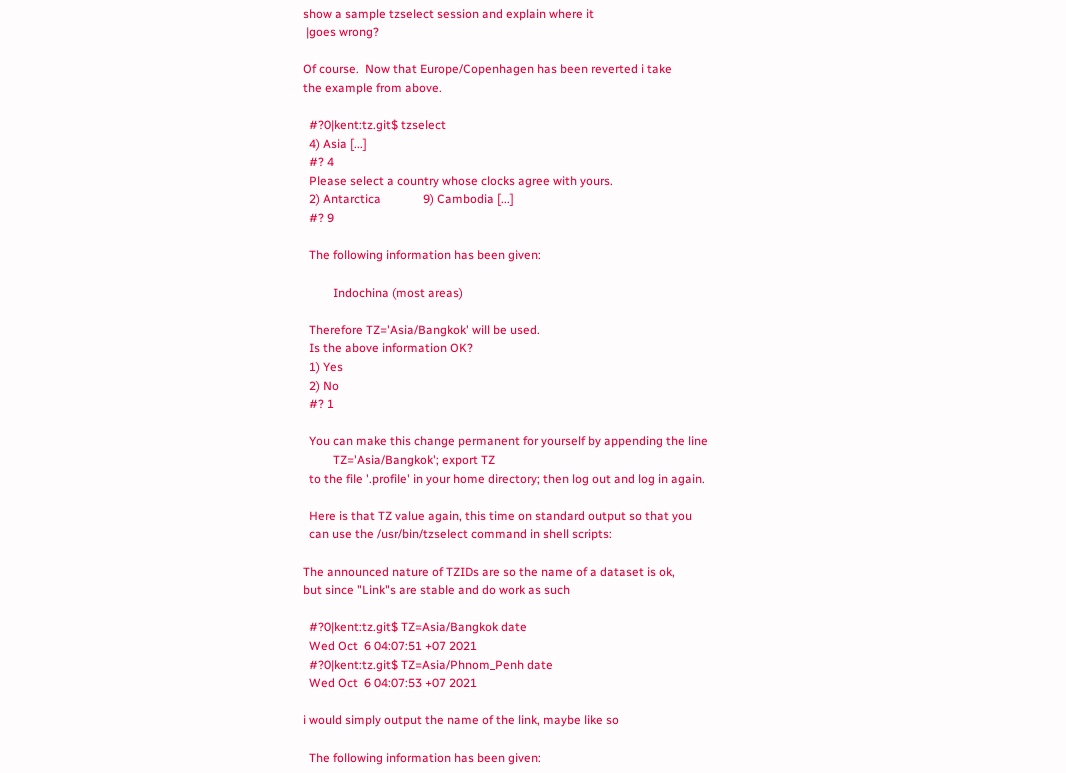show a sample tzselect session and explain where it
 |goes wrong?

Of course.  Now that Europe/Copenhagen has been reverted i take
the example from above.

  #?0|kent:tz.git$ tzselect
  4) Asia [...]
  #? 4
  Please select a country whose clocks agree with yours.
  2) Antarctica              9) Cambodia [...]
  #? 9

  The following information has been given:

          Indochina (most areas)

  Therefore TZ='Asia/Bangkok' will be used.
  Is the above information OK?
  1) Yes
  2) No
  #? 1

  You can make this change permanent for yourself by appending the line
          TZ='Asia/Bangkok'; export TZ
  to the file '.profile' in your home directory; then log out and log in again.

  Here is that TZ value again, this time on standard output so that you
  can use the /usr/bin/tzselect command in shell scripts:

The announced nature of TZIDs are so the name of a dataset is ok,
but since "Link"s are stable and do work as such

  #?0|kent:tz.git$ TZ=Asia/Bangkok date
  Wed Oct  6 04:07:51 +07 2021
  #?0|kent:tz.git$ TZ=Asia/Phnom_Penh date
  Wed Oct  6 04:07:53 +07 2021

i would simply output the name of the link, maybe like so

  The following information has been given: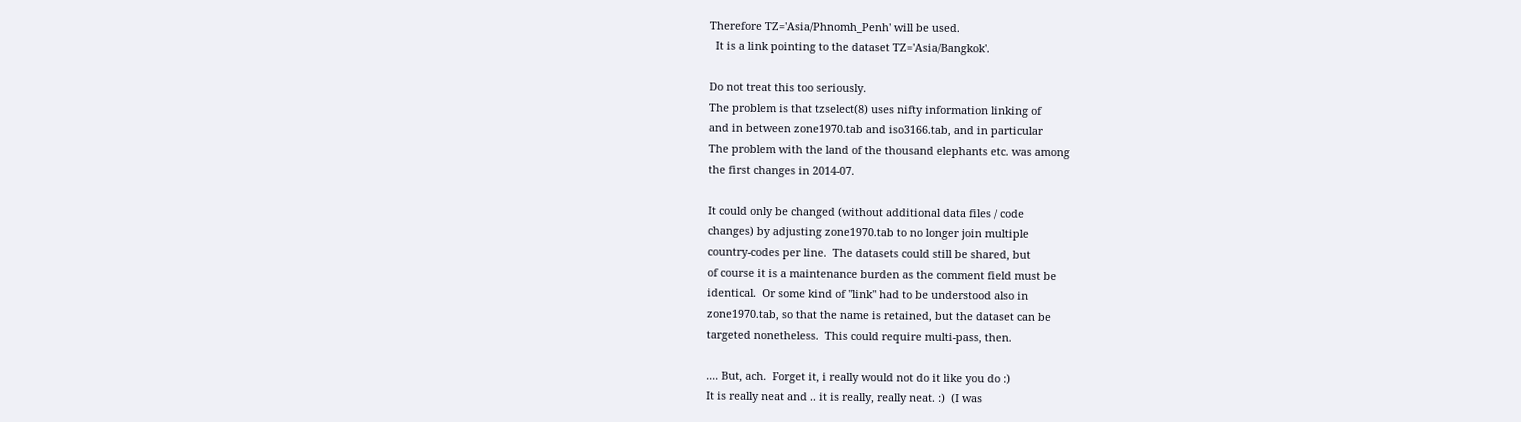Therefore TZ='Asia/Phnomh_Penh' will be used.
  It is a link pointing to the dataset TZ='Asia/Bangkok'.

Do not treat this too seriously.
The problem is that tzselect(8) uses nifty information linking of
and in between zone1970.tab and iso3166.tab, and in particular
The problem with the land of the thousand elephants etc. was among
the first changes in 2014-07.

It could only be changed (without additional data files / code
changes) by adjusting zone1970.tab to no longer join multiple
country-codes per line.  The datasets could still be shared, but
of course it is a maintenance burden as the comment field must be
identical.  Or some kind of "link" had to be understood also in
zone1970.tab, so that the name is retained, but the dataset can be
targeted nonetheless.  This could require multi-pass, then.

.... But, ach.  Forget it, i really would not do it like you do :)
It is really neat and .. it is really, really neat. :)  (I was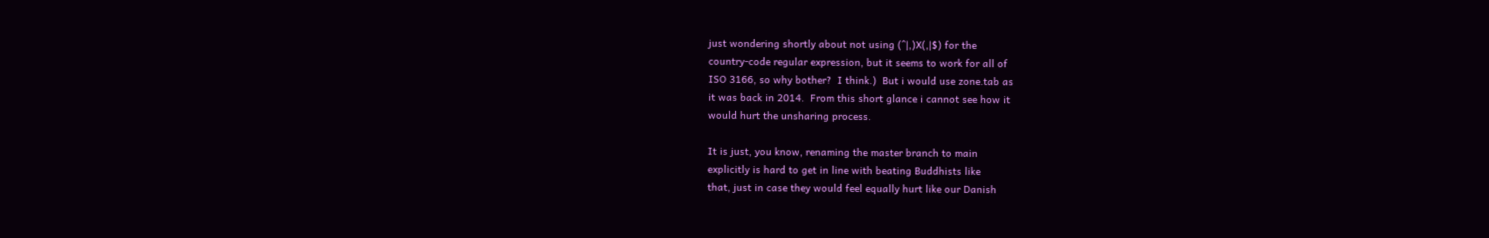just wondering shortly about not using (^|,)X(,|$) for the
country-code regular expression, but it seems to work for all of
ISO 3166, so why bother?  I think.)  But i would use zone.tab as
it was back in 2014.  From this short glance i cannot see how it
would hurt the unsharing process.

It is just, you know, renaming the master branch to main
explicitly is hard to get in line with beating Buddhists like
that, just in case they would feel equally hurt like our Danish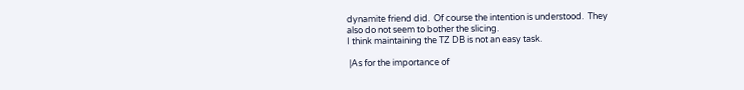dynamite friend did.  Of course the intention is understood.  They
also do not seem to bother the slicing.
I think maintaining the TZ DB is not an easy task.

 |As for the importance of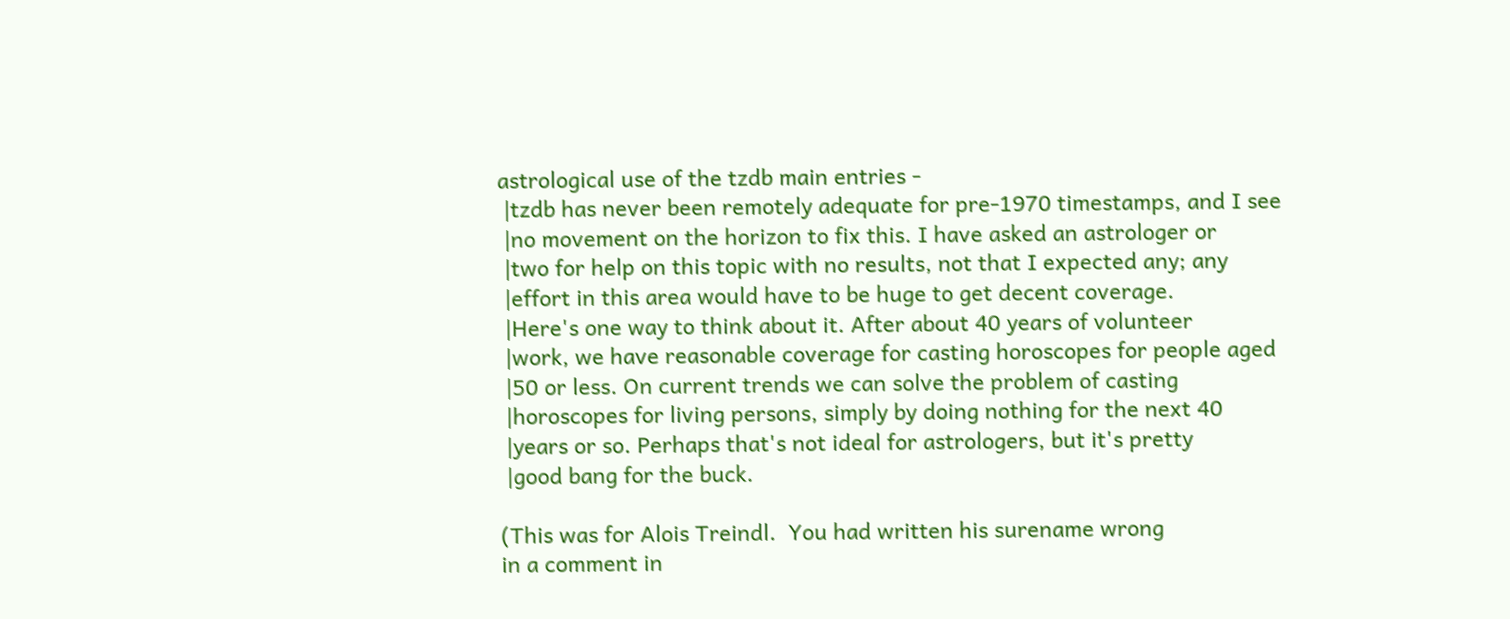astrological use of the tzdb main entries -
 |tzdb has never been remotely adequate for pre-1970 timestamps, and I see
 |no movement on the horizon to fix this. I have asked an astrologer or
 |two for help on this topic with no results, not that I expected any; any
 |effort in this area would have to be huge to get decent coverage.
 |Here's one way to think about it. After about 40 years of volunteer
 |work, we have reasonable coverage for casting horoscopes for people aged
 |50 or less. On current trends we can solve the problem of casting
 |horoscopes for living persons, simply by doing nothing for the next 40
 |years or so. Perhaps that's not ideal for astrologers, but it's pretty
 |good bang for the buck.

(This was for Alois Treindl.  You had written his surename wrong
in a comment in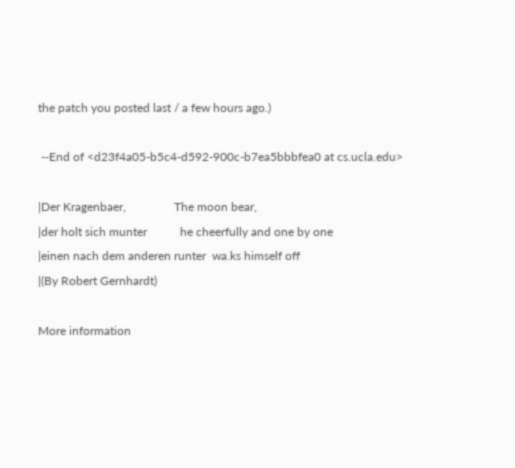the patch you posted last / a few hours ago.)

 --End of <d23f4a05-b5c4-d592-900c-b7ea5bbbfea0 at cs.ucla.edu>

|Der Kragenbaer,                The moon bear,
|der holt sich munter           he cheerfully and one by one
|einen nach dem anderen runter  wa.ks himself off
|(By Robert Gernhardt)

More information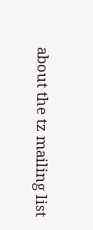about the tz mailing list